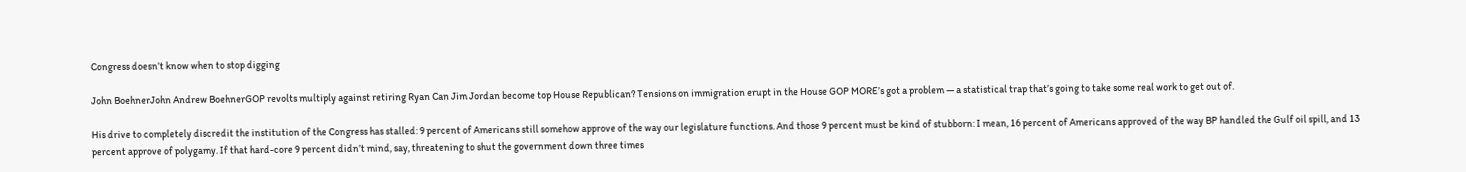Congress doesn’t know when to stop digging

John BoehnerJohn Andrew BoehnerGOP revolts multiply against retiring Ryan Can Jim Jordan become top House Republican? Tensions on immigration erupt in the House GOP MORE’s got a problem — a statistical trap that’s going to take some real work to get out of.

His drive to completely discredit the institution of the Congress has stalled: 9 percent of Americans still somehow approve of the way our legislature functions. And those 9 percent must be kind of stubborn: I mean, 16 percent of Americans approved of the way BP handled the Gulf oil spill, and 13 percent approve of polygamy. If that hard-core 9 percent didn’t mind, say, threatening to shut the government down three times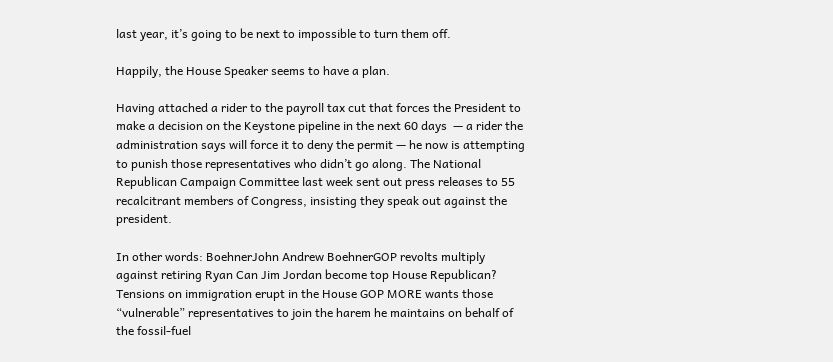last year, it’s going to be next to impossible to turn them off.

Happily, the House Speaker seems to have a plan.

Having attached a rider to the payroll tax cut that forces the President to make a decision on the Keystone pipeline in the next 60 days  — a rider the administration says will force it to deny the permit — he now is attempting to punish those representatives who didn’t go along. The National Republican Campaign Committee last week sent out press releases to 55 recalcitrant members of Congress, insisting they speak out against the president.

In other words: BoehnerJohn Andrew BoehnerGOP revolts multiply against retiring Ryan Can Jim Jordan become top House Republican? Tensions on immigration erupt in the House GOP MORE wants those “vulnerable” representatives to join the harem he maintains on behalf of the fossil-fuel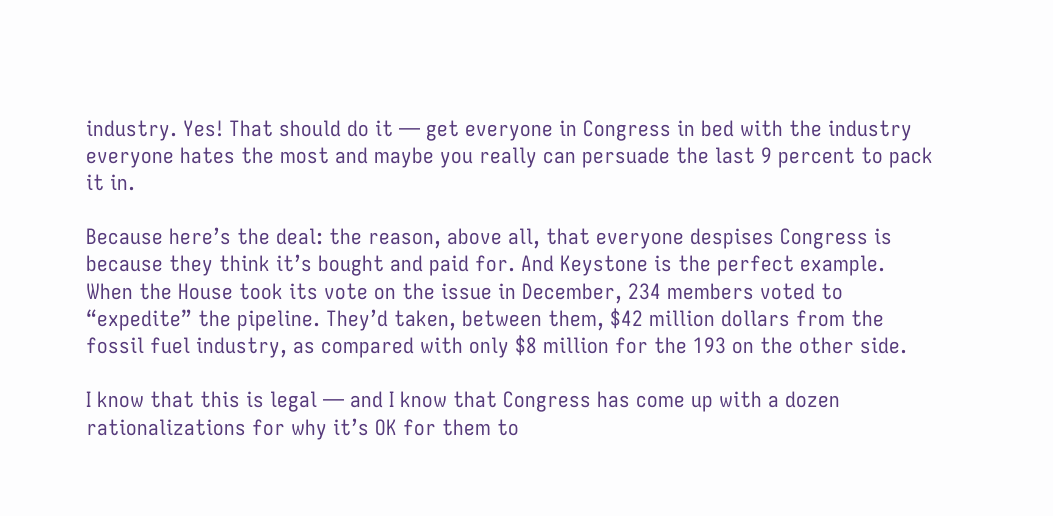industry. Yes! That should do it — get everyone in Congress in bed with the industry everyone hates the most and maybe you really can persuade the last 9 percent to pack it in.

Because here’s the deal: the reason, above all, that everyone despises Congress is because they think it’s bought and paid for. And Keystone is the perfect example. When the House took its vote on the issue in December, 234 members voted to “expedite” the pipeline. They’d taken, between them, $42 million dollars from the fossil fuel industry, as compared with only $8 million for the 193 on the other side.

I know that this is legal — and I know that Congress has come up with a dozen rationalizations for why it’s OK for them to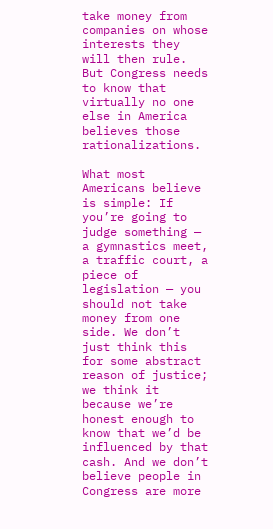take money from companies on whose interests they will then rule. But Congress needs to know that virtually no one else in America believes those rationalizations.

What most Americans believe is simple: If you’re going to judge something — a gymnastics meet, a traffic court, a piece of legislation — you should not take money from one side. We don’t just think this for some abstract reason of justice; we think it because we’re honest enough to know that we’d be influenced by that cash. And we don’t believe people in Congress are more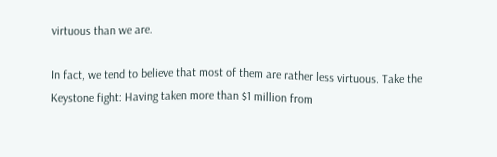virtuous than we are.

In fact, we tend to believe that most of them are rather less virtuous. Take the Keystone fight: Having taken more than $1 million from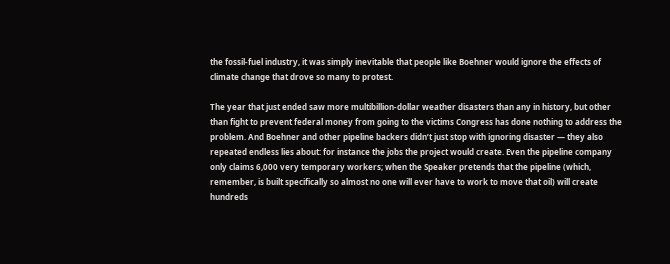the fossil-fuel industry, it was simply inevitable that people like Boehner would ignore the effects of climate change that drove so many to protest.

The year that just ended saw more multibillion-dollar weather disasters than any in history, but other than fight to prevent federal money from going to the victims Congress has done nothing to address the problem. And Boehner and other pipeline backers didn’t just stop with ignoring disaster — they also repeated endless lies about: for instance the jobs the project would create. Even the pipeline company only claims 6,000 very temporary workers; when the Speaker pretends that the pipeline (which, remember, is built specifically so almost no one will ever have to work to move that oil) will create hundreds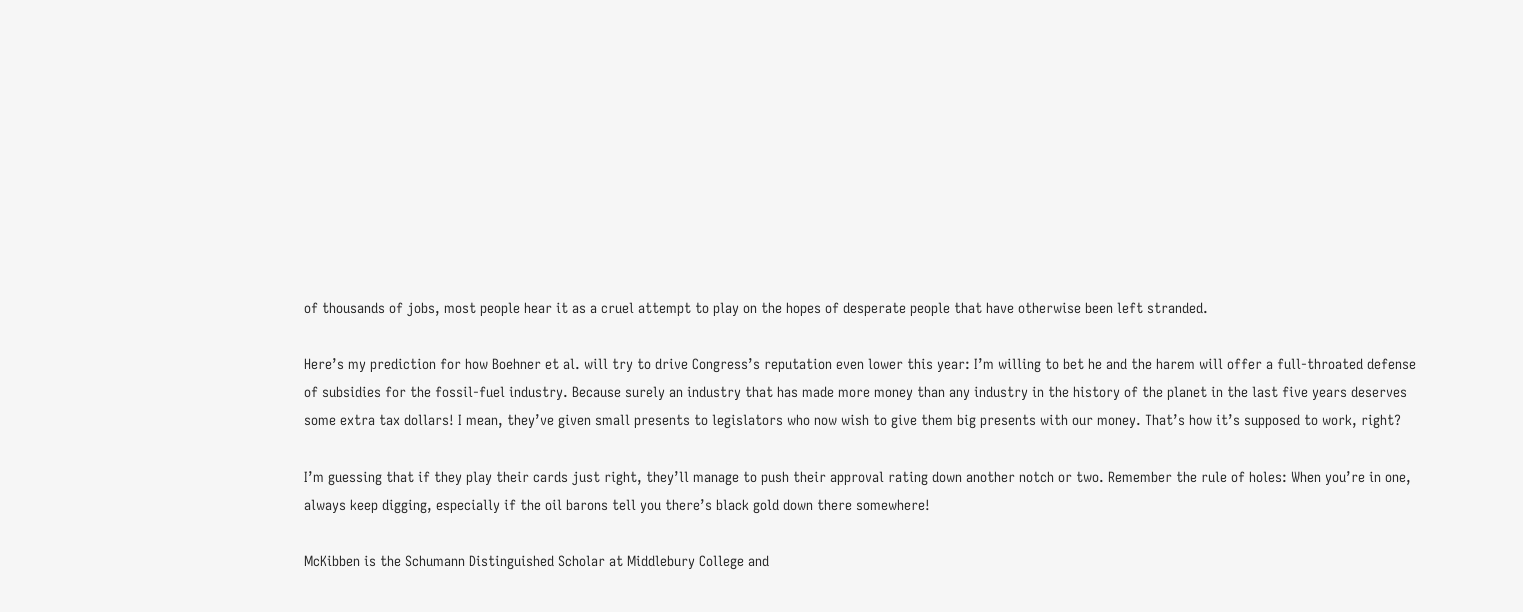of thousands of jobs, most people hear it as a cruel attempt to play on the hopes of desperate people that have otherwise been left stranded.

Here’s my prediction for how Boehner et al. will try to drive Congress’s reputation even lower this year: I’m willing to bet he and the harem will offer a full-throated defense of subsidies for the fossil-fuel industry. Because surely an industry that has made more money than any industry in the history of the planet in the last five years deserves some extra tax dollars! I mean, they’ve given small presents to legislators who now wish to give them big presents with our money. That’s how it’s supposed to work, right?

I’m guessing that if they play their cards just right, they’ll manage to push their approval rating down another notch or two. Remember the rule of holes: When you’re in one, always keep digging, especially if the oil barons tell you there’s black gold down there somewhere!

McKibben is the Schumann Distinguished Scholar at Middlebury College and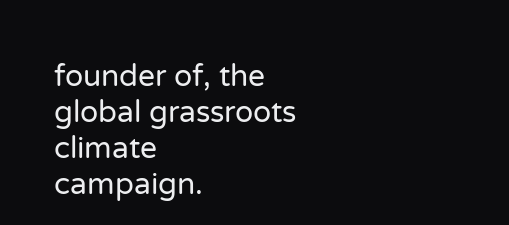founder of, the global grassroots climate campaign.